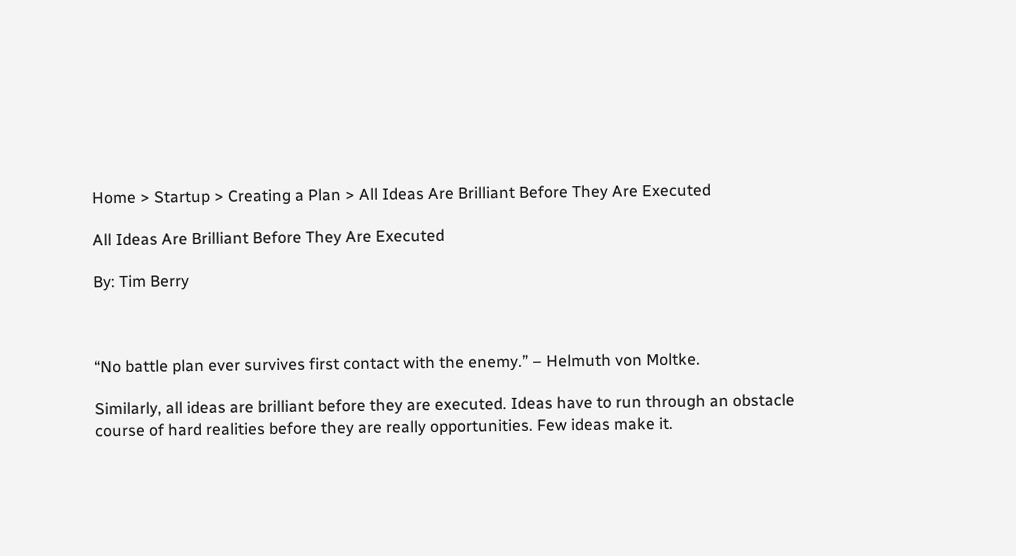Home > Startup > Creating a Plan > All Ideas Are Brilliant Before They Are Executed

All Ideas Are Brilliant Before They Are Executed

By: Tim Berry



“No battle plan ever survives first contact with the enemy.” – Helmuth von Moltke.

Similarly, all ideas are brilliant before they are executed. Ideas have to run through an obstacle course of hard realities before they are really opportunities. Few ideas make it.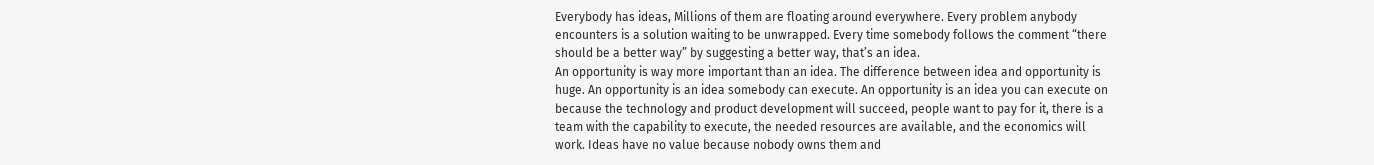Everybody has ideas, Millions of them are floating around everywhere. Every problem anybody encounters is a solution waiting to be unwrapped. Every time somebody follows the comment “there should be a better way” by suggesting a better way, that’s an idea.
An opportunity is way more important than an idea. The difference between idea and opportunity is huge. An opportunity is an idea somebody can execute. An opportunity is an idea you can execute on because the technology and product development will succeed, people want to pay for it, there is a team with the capability to execute, the needed resources are available, and the economics will work. Ideas have no value because nobody owns them and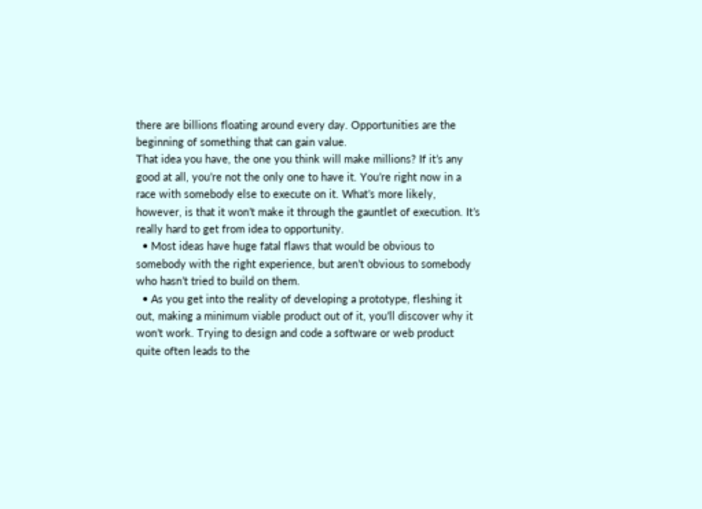there are billions floating around every day. Opportunities are the beginning of something that can gain value.
That idea you have, the one you think will make millions? If it’s any good at all, you’re not the only one to have it. You’re right now in a race with somebody else to execute on it. What’s more likely, however, is that it won’t make it through the gauntlet of execution. It’s really hard to get from idea to opportunity.
  • Most ideas have huge fatal flaws that would be obvious to somebody with the right experience, but aren’t obvious to somebody who hasn’t tried to build on them.
  • As you get into the reality of developing a prototype, fleshing it out, making a minimum viable product out of it, you’ll discover why it won’t work. Trying to design and code a software or web product quite often leads to the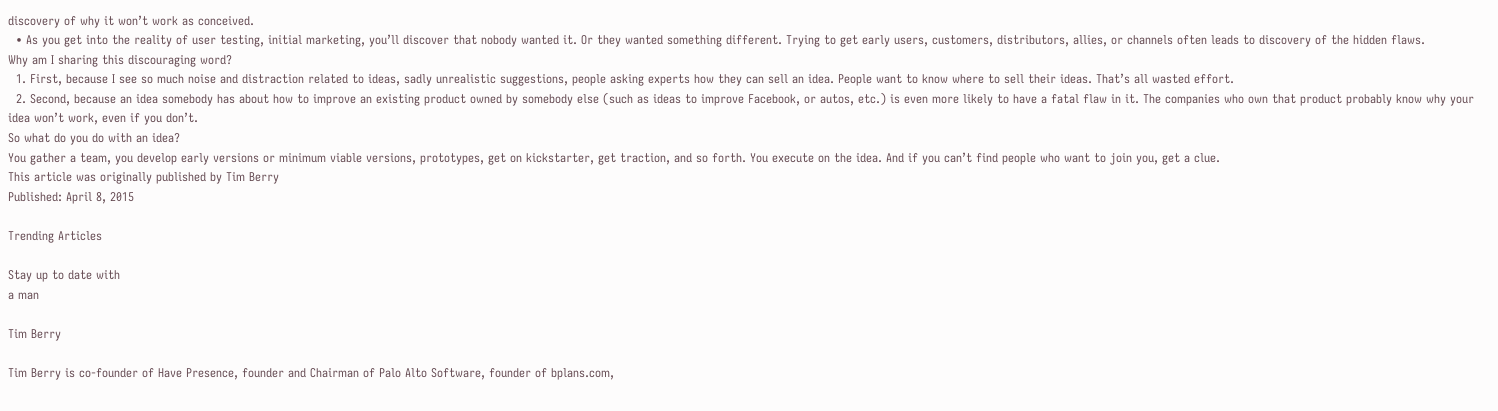discovery of why it won’t work as conceived.
  • As you get into the reality of user testing, initial marketing, you’ll discover that nobody wanted it. Or they wanted something different. Trying to get early users, customers, distributors, allies, or channels often leads to discovery of the hidden flaws.
Why am I sharing this discouraging word?
  1. First, because I see so much noise and distraction related to ideas, sadly unrealistic suggestions, people asking experts how they can sell an idea. People want to know where to sell their ideas. That’s all wasted effort.
  2. Second, because an idea somebody has about how to improve an existing product owned by somebody else (such as ideas to improve Facebook, or autos, etc.) is even more likely to have a fatal flaw in it. The companies who own that product probably know why your idea won’t work, even if you don’t.
So what do you do with an idea?
You gather a team, you develop early versions or minimum viable versions, prototypes, get on kickstarter, get traction, and so forth. You execute on the idea. And if you can’t find people who want to join you, get a clue.
This article was originally published by Tim Berry
Published: April 8, 2015

Trending Articles

Stay up to date with
a man

Tim Berry

Tim Berry is co-founder of Have Presence, founder and Chairman of Palo Alto Software, founder of bplans.com,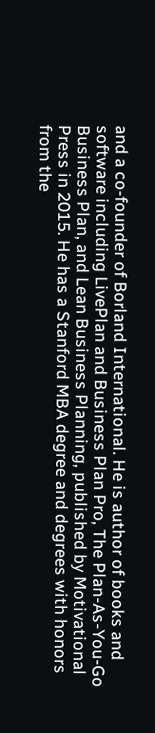and a co-founder of Borland International. He is author of books and software including LivePlan and Business Plan Pro, The Plan-As-You-Go Business Plan, and Lean Business Planning, published by Motivational Press in 2015. He has a Stanford MBA degree and degrees with honors from the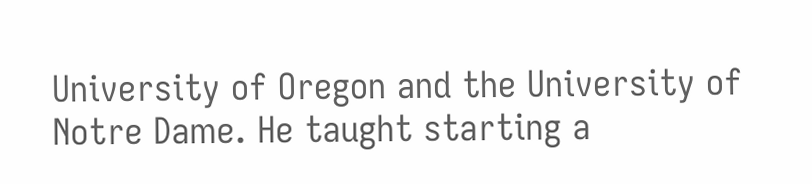University of Oregon and the University of Notre Dame. He taught starting a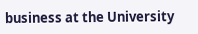business at the University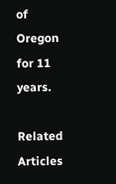of Oregon for 11 years.

Related Articles